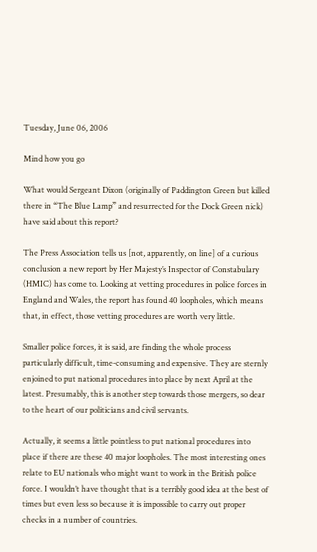Tuesday, June 06, 2006

Mind how you go

What would Sergeant Dixon (originally of Paddington Green but killed there in “The Blue Lamp” and resurrected for the Dock Green nick) have said about this report?

The Press Association tells us [not, apparently, on line] of a curious conclusion a new report by Her Majesty’s Inspector of Constabulary (HMIC) has come to. Looking at vetting procedures in police forces in England and Wales, the report has found 40 loopholes, which means that, in effect, those vetting procedures are worth very little.

Smaller police forces, it is said, are finding the whole process particularly difficult, time-consuming and expensive. They are sternly enjoined to put national procedures into place by next April at the latest. Presumably, this is another step towards those mergers, so dear to the heart of our politicians and civil servants.

Actually, it seems a little pointless to put national procedures into place if there are these 40 major loopholes. The most interesting ones relate to EU nationals who might want to work in the British police force. I wouldn’t have thought that is a terribly good idea at the best of times but even less so because it is impossible to carry out proper checks in a number of countries.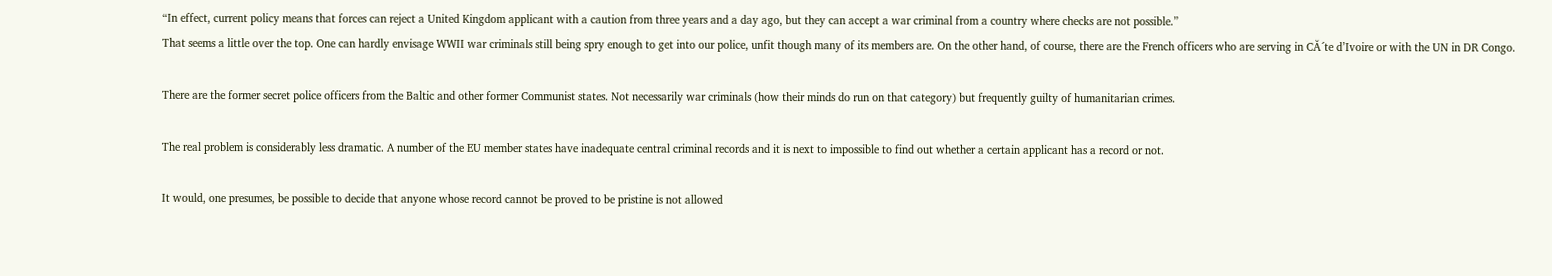“In effect, current policy means that forces can reject a United Kingdom applicant with a caution from three years and a day ago, but they can accept a war criminal from a country where checks are not possible.”
That seems a little over the top. One can hardly envisage WWII war criminals still being spry enough to get into our police, unfit though many of its members are. On the other hand, of course, there are the French officers who are serving in CĂ´te d’Ivoire or with the UN in DR Congo.

There are the former secret police officers from the Baltic and other former Communist states. Not necessarily war criminals (how their minds do run on that category) but frequently guilty of humanitarian crimes.

The real problem is considerably less dramatic. A number of the EU member states have inadequate central criminal records and it is next to impossible to find out whether a certain applicant has a record or not.

It would, one presumes, be possible to decide that anyone whose record cannot be proved to be pristine is not allowed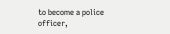to become a police officer,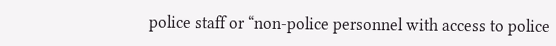police staff or “non-police personnel with access to police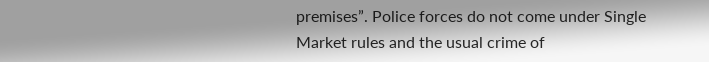premises”. Police forces do not come under Single Market rules and the usual crime of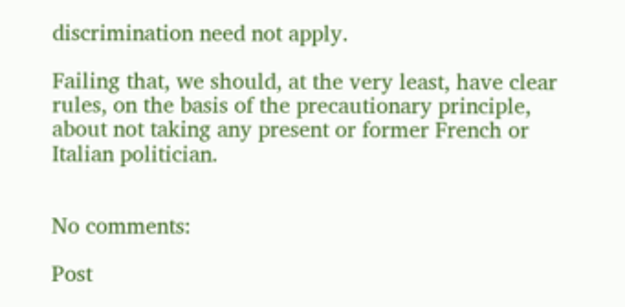discrimination need not apply.

Failing that, we should, at the very least, have clear rules, on the basis of the precautionary principle, about not taking any present or former French or Italian politician.


No comments:

Post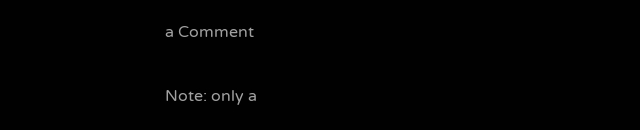a Comment

Note: only a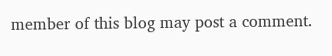member of this blog may post a comment.